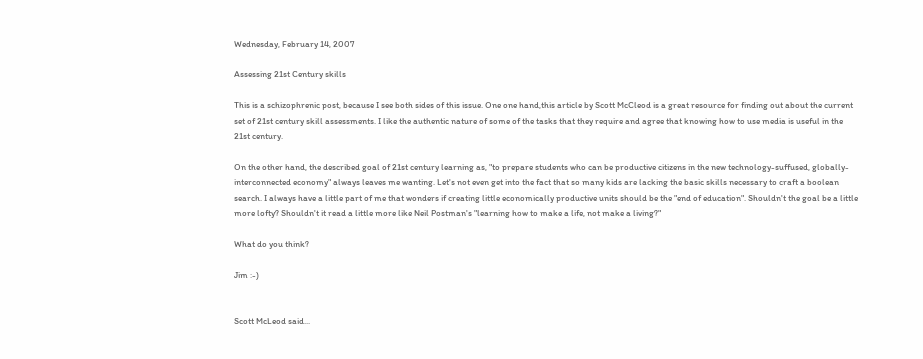Wednesday, February 14, 2007

Assessing 21st Century skills

This is a schizophrenic post, because I see both sides of this issue. One one hand,this article by Scott McCleod is a great resource for finding out about the current set of 21st century skill assessments. I like the authentic nature of some of the tasks that they require and agree that knowing how to use media is useful in the 21st century.

On the other hand, the described goal of 21st century learning as, "to prepare students who can be productive citizens in the new technology-suffused, globally-interconnected economy" always leaves me wanting. Let's not even get into the fact that so many kids are lacking the basic skills necessary to craft a boolean search. I always have a little part of me that wonders if creating little economically productive units should be the "end of education". Shouldn't the goal be a little more lofty? Shouldn't it read a little more like Neil Postman's "learning how to make a life, not make a living?"

What do you think?

Jim :-)


Scott McLeod said...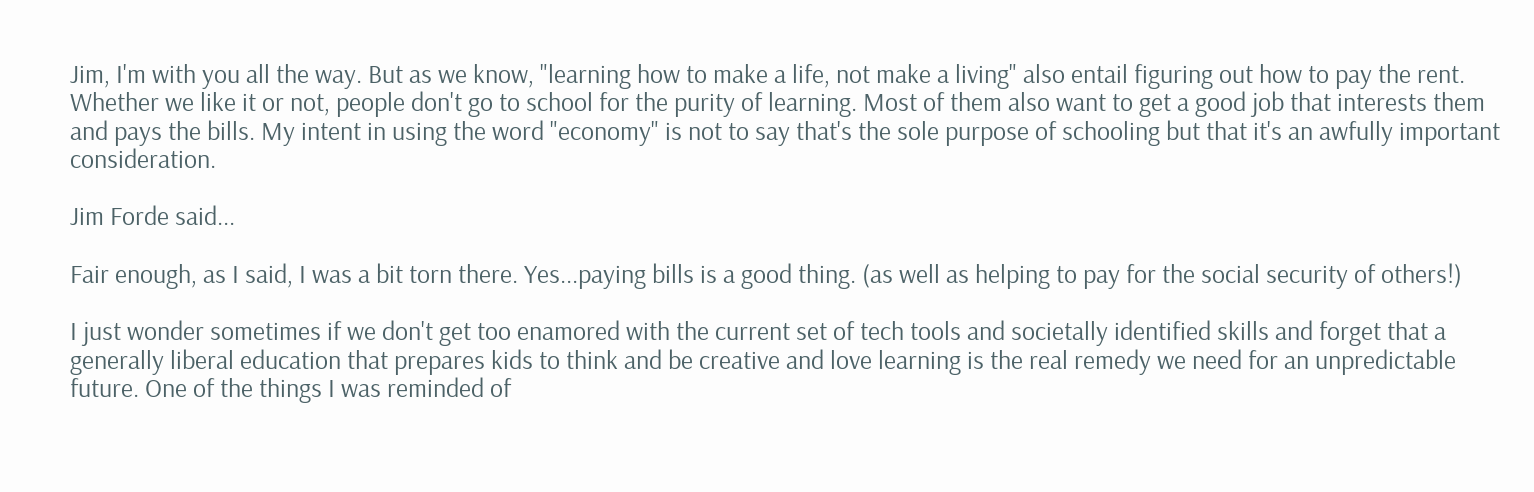Jim, I'm with you all the way. But as we know, "learning how to make a life, not make a living" also entail figuring out how to pay the rent. Whether we like it or not, people don't go to school for the purity of learning. Most of them also want to get a good job that interests them and pays the bills. My intent in using the word "economy" is not to say that's the sole purpose of schooling but that it's an awfully important consideration.

Jim Forde said...

Fair enough, as I said, I was a bit torn there. Yes...paying bills is a good thing. (as well as helping to pay for the social security of others!)

I just wonder sometimes if we don't get too enamored with the current set of tech tools and societally identified skills and forget that a generally liberal education that prepares kids to think and be creative and love learning is the real remedy we need for an unpredictable future. One of the things I was reminded of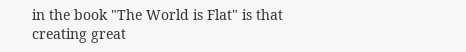in the book "The World is Flat" is that creating great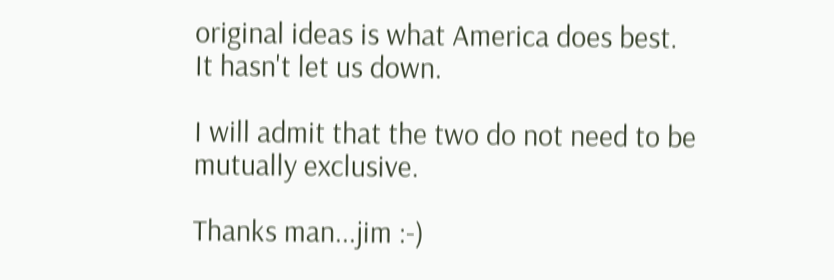original ideas is what America does best. It hasn't let us down.

I will admit that the two do not need to be mutually exclusive.

Thanks man...jim :-)